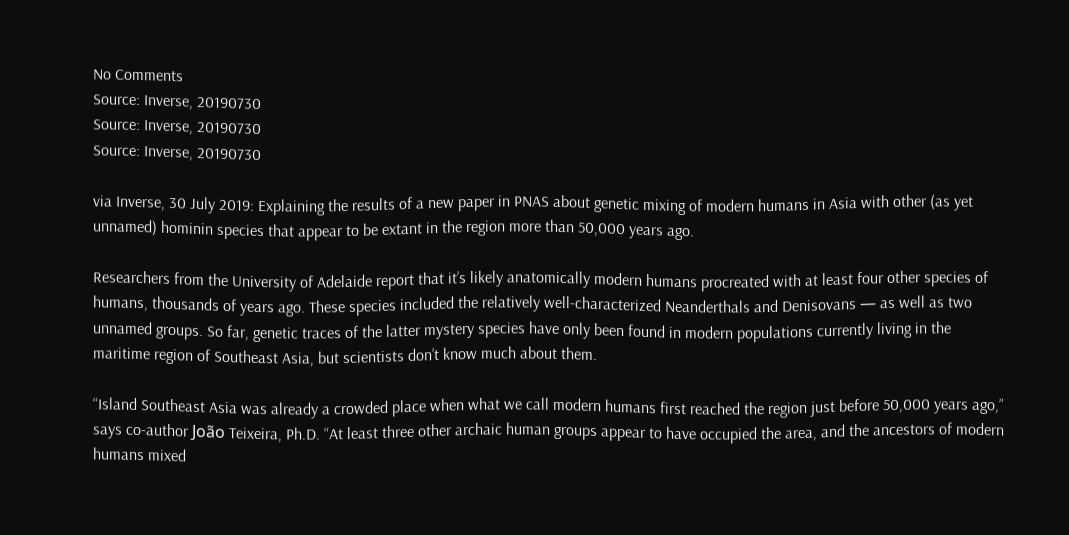No Comments
Source: Inverse, 20190730
Source: Inverse, 20190730
Source: Inverse, 20190730

via Inverse, 30 July 2019: Explaining the results of a new paper in PNAS about genetic mixing of modern humans in Asia with other (as yet unnamed) hominin species that appear to be extant in the region more than 50,000 years ago.

Researchers from the University of Adelaide report that it’s likely anatomically modern humans procreated with at least four other species of humans, thousands of years ago. These species included the relatively well-characterized Neanderthals and Denisovans — as well as two unnamed groups. So far, genetic traces of the latter mystery species have only been found in modern populations currently living in the maritime region of Southeast Asia, but scientists don’t know much about them.

“Island Southeast Asia was already a crowded place when what we call modern humans first reached the region just before 50,000 years ago,” says co-author João Teixeira, Ph.D. “At least three other archaic human groups appear to have occupied the area, and the ancestors of modern humans mixed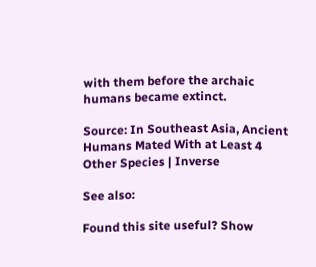with them before the archaic humans became extinct.

Source: In Southeast Asia, Ancient Humans Mated With at Least 4 Other Species | Inverse

See also:

Found this site useful? Show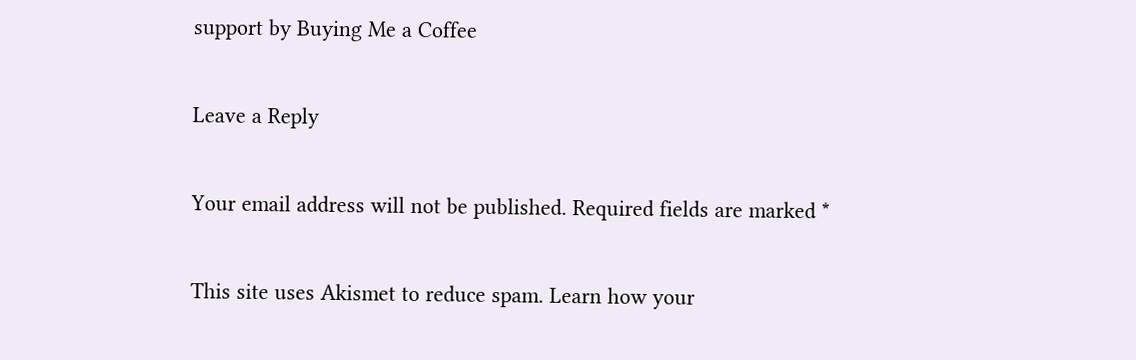support by Buying Me a Coffee

Leave a Reply

Your email address will not be published. Required fields are marked *

This site uses Akismet to reduce spam. Learn how your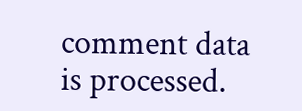comment data is processed.